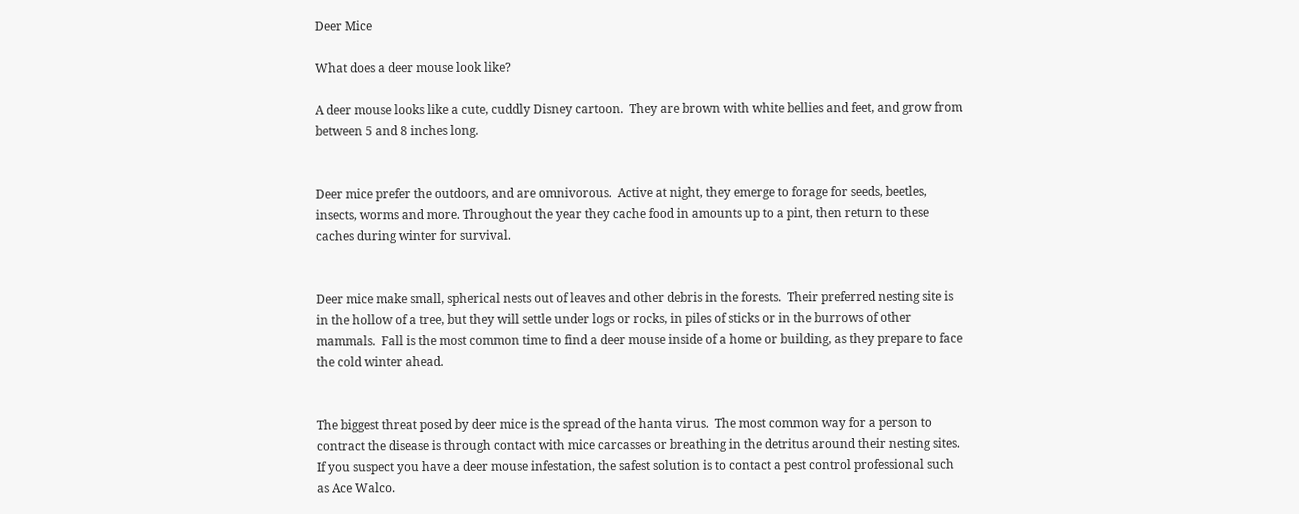Deer Mice

What does a deer mouse look like?

A deer mouse looks like a cute, cuddly Disney cartoon.  They are brown with white bellies and feet, and grow from between 5 and 8 inches long.


Deer mice prefer the outdoors, and are omnivorous.  Active at night, they emerge to forage for seeds, beetles, insects, worms and more. Throughout the year they cache food in amounts up to a pint, then return to these caches during winter for survival.


Deer mice make small, spherical nests out of leaves and other debris in the forests.  Their preferred nesting site is in the hollow of a tree, but they will settle under logs or rocks, in piles of sticks or in the burrows of other mammals.  Fall is the most common time to find a deer mouse inside of a home or building, as they prepare to face the cold winter ahead.


The biggest threat posed by deer mice is the spread of the hanta virus.  The most common way for a person to contract the disease is through contact with mice carcasses or breathing in the detritus around their nesting sites.  If you suspect you have a deer mouse infestation, the safest solution is to contact a pest control professional such as Ace Walco.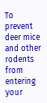To prevent deer mice and other rodents from entering your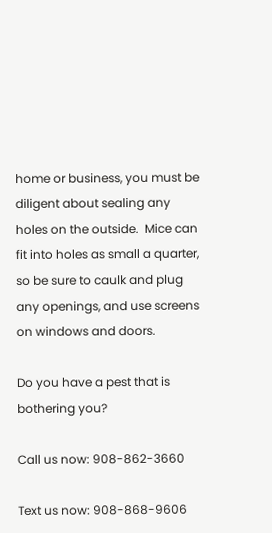home or business, you must be diligent about sealing any holes on the outside.  Mice can fit into holes as small a quarter, so be sure to caulk and plug any openings, and use screens on windows and doors.

Do you have a pest that is bothering you?

Call us now: 908-862-3660

Text us now: 908-868-9606